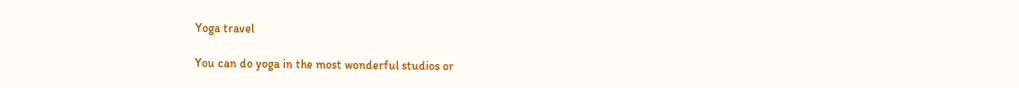Yoga travel

You can do yoga in the most wonderful studios or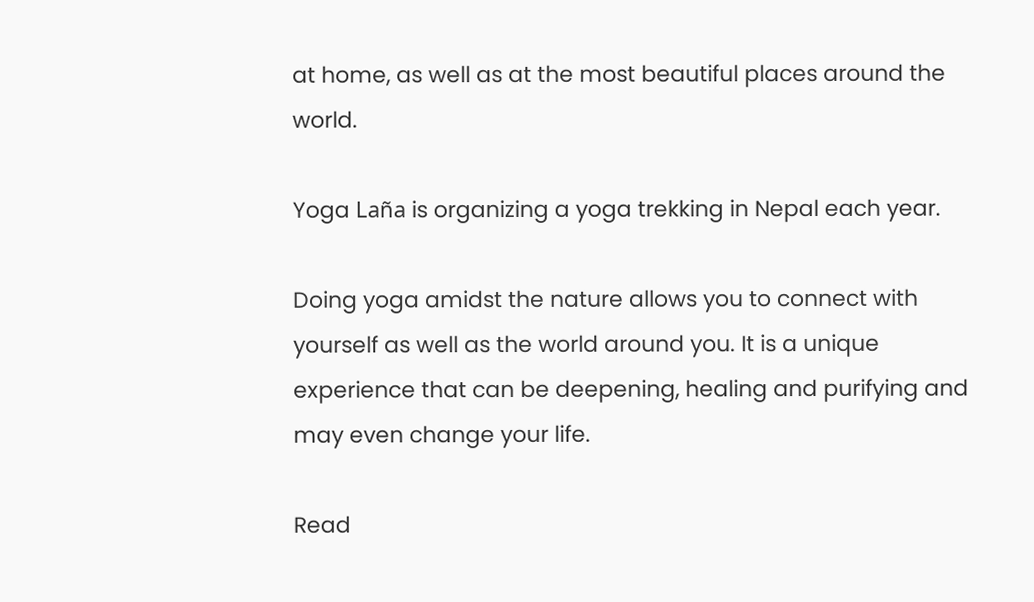at home, as well as at the most beautiful places around the world.

Yoga Laña is organizing a yoga trekking in Nepal each year.

Doing yoga amidst the nature allows you to connect with yourself as well as the world around you. It is a unique experience that can be deepening, healing and purifying and may even change your life.

Read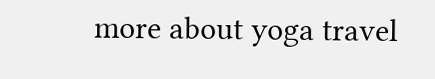more about yoga travel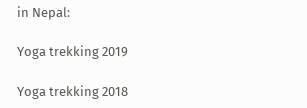in Nepal:

Yoga trekking 2019

Yoga trekking 2018